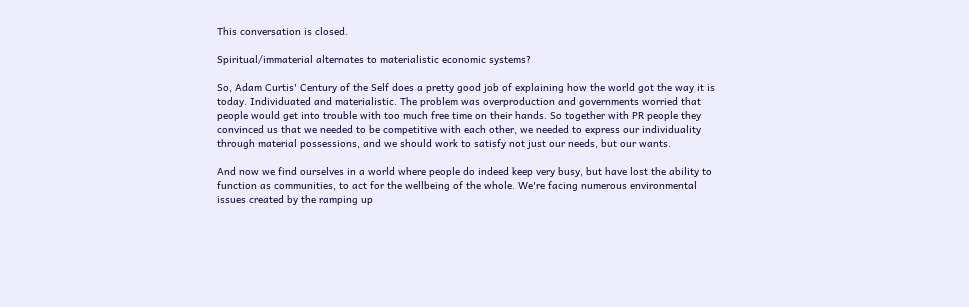This conversation is closed.

Spiritual/immaterial alternates to materialistic economic systems?

So, Adam Curtis' Century of the Self does a pretty good job of explaining how the world got the way it is today. Individuated and materialistic. The problem was overproduction and governments worried that people would get into trouble with too much free time on their hands. So together with PR people they convinced us that we needed to be competitive with each other, we needed to express our individuality through material possessions, and we should work to satisfy not just our needs, but our wants.

And now we find ourselves in a world where people do indeed keep very busy, but have lost the ability to function as communities, to act for the wellbeing of the whole. We're facing numerous environmental issues created by the ramping up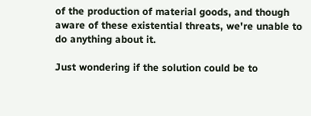of the production of material goods, and though aware of these existential threats, we're unable to do anything about it.

Just wondering if the solution could be to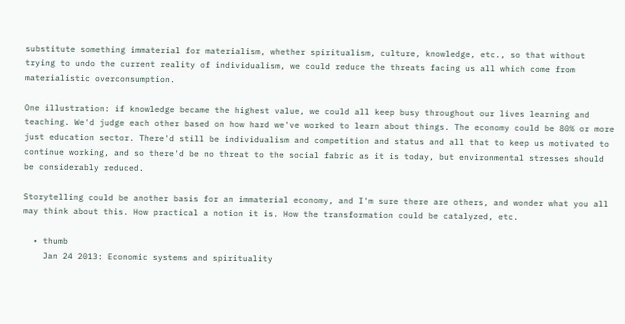substitute something immaterial for materialism, whether spiritualism, culture, knowledge, etc., so that without trying to undo the current reality of individualism, we could reduce the threats facing us all which come from materialistic overconsumption.

One illustration: if knowledge became the highest value, we could all keep busy throughout our lives learning and teaching. We'd judge each other based on how hard we've worked to learn about things. The economy could be 80% or more just education sector. There'd still be individualism and competition and status and all that to keep us motivated to continue working, and so there'd be no threat to the social fabric as it is today, but environmental stresses should be considerably reduced.

Storytelling could be another basis for an immaterial economy, and I'm sure there are others, and wonder what you all may think about this. How practical a notion it is. How the transformation could be catalyzed, etc.

  • thumb
    Jan 24 2013: Economic systems and spirituality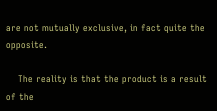are not mutually exclusive, in fact quite the opposite.

    The reality is that the product is a result of the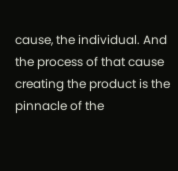cause, the individual. And the process of that cause creating the product is the pinnacle of the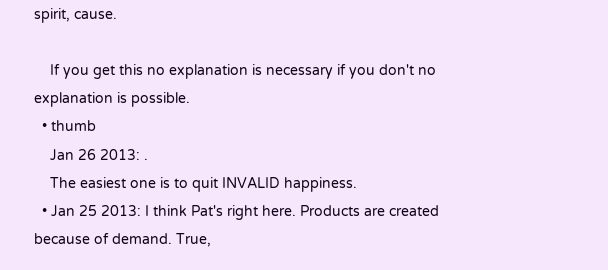spirit, cause.

    If you get this no explanation is necessary if you don't no explanation is possible.
  • thumb
    Jan 26 2013: .
    The easiest one is to quit INVALID happiness.
  • Jan 25 2013: I think Pat's right here. Products are created because of demand. True,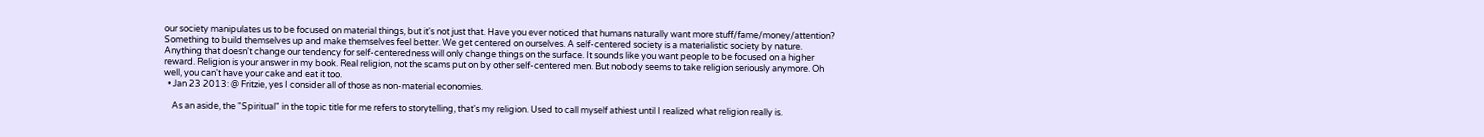our society manipulates us to be focused on material things, but it's not just that. Have you ever noticed that humans naturally want more stuff/fame/money/attention? Something to build themselves up and make themselves feel better. We get centered on ourselves. A self-centered society is a materialistic society by nature. Anything that doesn't change our tendency for self-centeredness will only change things on the surface. It sounds like you want people to be focused on a higher reward. Religion is your answer in my book. Real religion, not the scams put on by other self-centered men. But nobody seems to take religion seriously anymore. Oh well, you can't have your cake and eat it too.
  • Jan 23 2013: @ Fritzie, yes I consider all of those as non-material economies.

    As an aside, the "Spiritual" in the topic title for me refers to storytelling, that's my religion. Used to call myself athiest until I realized what religion really is.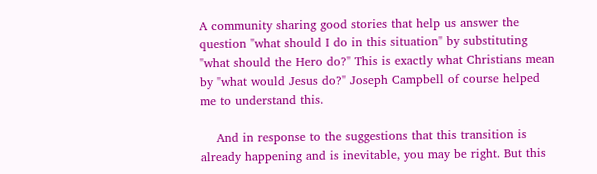A community sharing good stories that help us answer the question "what should I do in this situation" by substituting "what should the Hero do?" This is exactly what Christians mean by "what would Jesus do?" Joseph Campbell of course helped me to understand this.

    And in response to the suggestions that this transition is already happening and is inevitable, you may be right. But this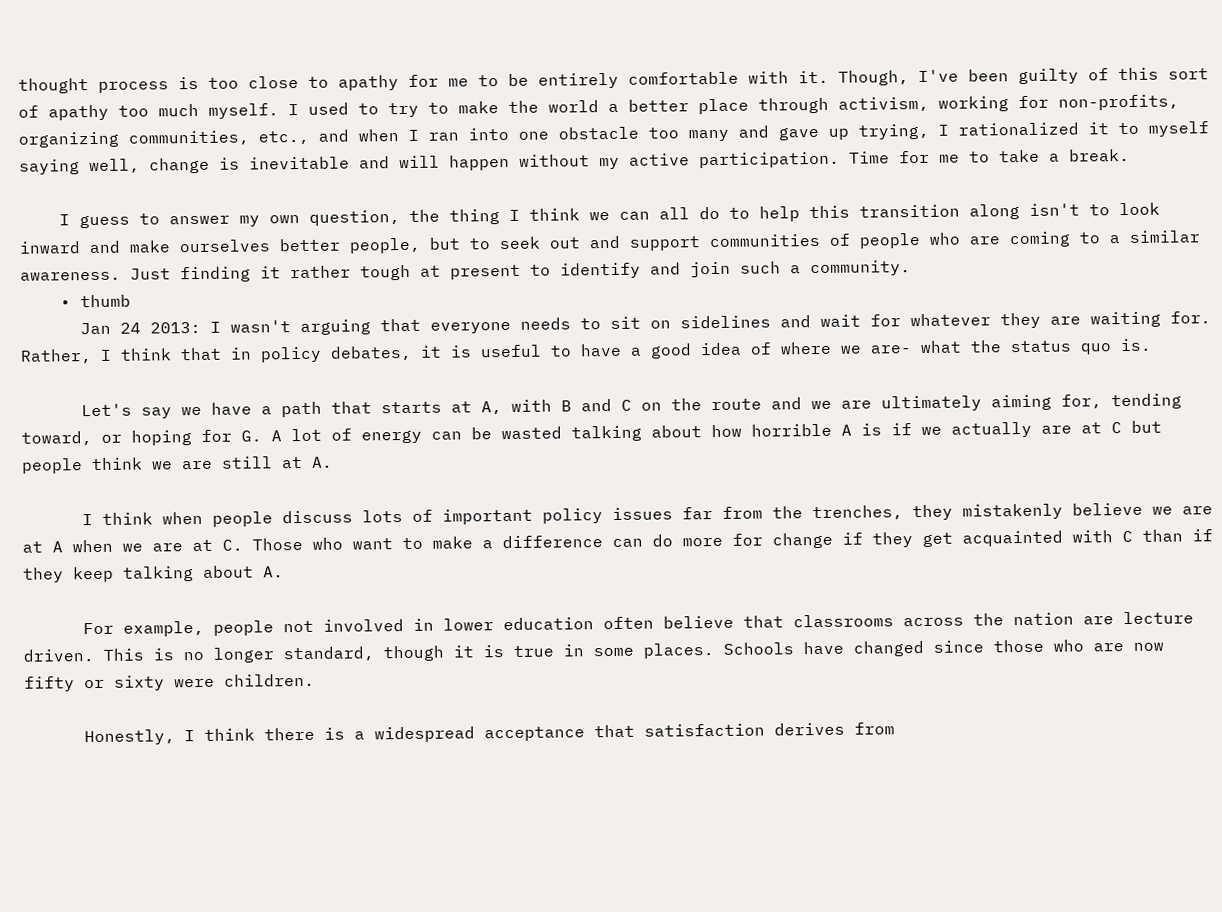thought process is too close to apathy for me to be entirely comfortable with it. Though, I've been guilty of this sort of apathy too much myself. I used to try to make the world a better place through activism, working for non-profits, organizing communities, etc., and when I ran into one obstacle too many and gave up trying, I rationalized it to myself saying well, change is inevitable and will happen without my active participation. Time for me to take a break.

    I guess to answer my own question, the thing I think we can all do to help this transition along isn't to look inward and make ourselves better people, but to seek out and support communities of people who are coming to a similar awareness. Just finding it rather tough at present to identify and join such a community.
    • thumb
      Jan 24 2013: I wasn't arguing that everyone needs to sit on sidelines and wait for whatever they are waiting for. Rather, I think that in policy debates, it is useful to have a good idea of where we are- what the status quo is.

      Let's say we have a path that starts at A, with B and C on the route and we are ultimately aiming for, tending toward, or hoping for G. A lot of energy can be wasted talking about how horrible A is if we actually are at C but people think we are still at A.

      I think when people discuss lots of important policy issues far from the trenches, they mistakenly believe we are at A when we are at C. Those who want to make a difference can do more for change if they get acquainted with C than if they keep talking about A.

      For example, people not involved in lower education often believe that classrooms across the nation are lecture driven. This is no longer standard, though it is true in some places. Schools have changed since those who are now fifty or sixty were children.

      Honestly, I think there is a widespread acceptance that satisfaction derives from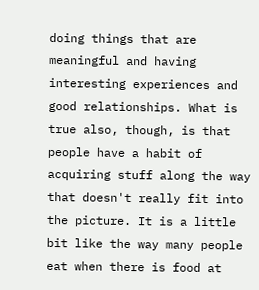doing things that are meaningful and having interesting experiences and good relationships. What is true also, though, is that people have a habit of acquiring stuff along the way that doesn't really fit into the picture. It is a little bit like the way many people eat when there is food at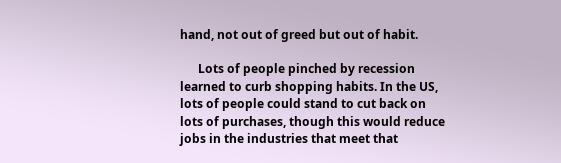hand, not out of greed but out of habit.

      Lots of people pinched by recession learned to curb shopping habits. In the US, lots of people could stand to cut back on lots of purchases, though this would reduce jobs in the industries that meet that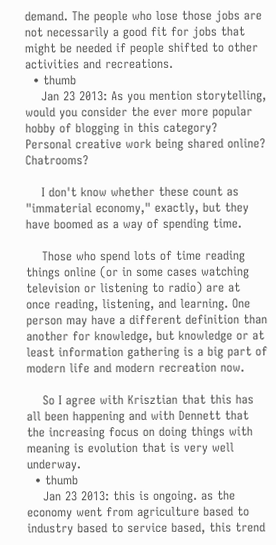demand. The people who lose those jobs are not necessarily a good fit for jobs that might be needed if people shifted to other activities and recreations.
  • thumb
    Jan 23 2013: As you mention storytelling, would you consider the ever more popular hobby of blogging in this category? Personal creative work being shared online? Chatrooms?

    I don't know whether these count as "immaterial economy," exactly, but they have boomed as a way of spending time.

    Those who spend lots of time reading things online (or in some cases watching television or listening to radio) are at once reading, listening, and learning. One person may have a different definition than another for knowledge, but knowledge or at least information gathering is a big part of modern life and modern recreation now.

    So I agree with Krisztian that this has all been happening and with Dennett that the increasing focus on doing things with meaning is evolution that is very well underway.
  • thumb
    Jan 23 2013: this is ongoing. as the economy went from agriculture based to industry based to service based, this trend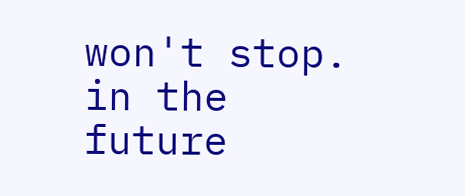won't stop. in the future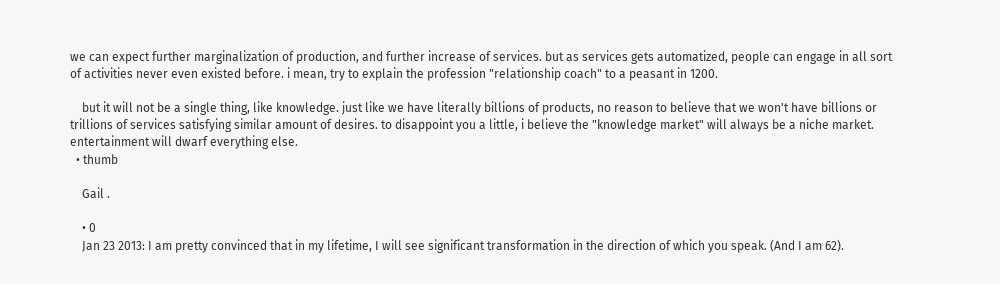we can expect further marginalization of production, and further increase of services. but as services gets automatized, people can engage in all sort of activities never even existed before. i mean, try to explain the profession "relationship coach" to a peasant in 1200.

    but it will not be a single thing, like knowledge. just like we have literally billions of products, no reason to believe that we won't have billions or trillions of services satisfying similar amount of desires. to disappoint you a little, i believe the "knowledge market" will always be a niche market. entertainment will dwarf everything else.
  • thumb

    Gail .

    • 0
    Jan 23 2013: I am pretty convinced that in my lifetime, I will see significant transformation in the direction of which you speak. (And I am 62).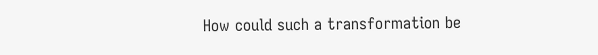How could such a transformation be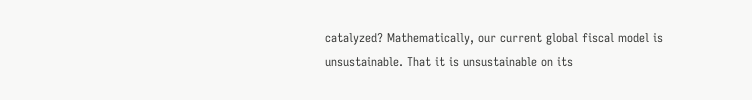catalyzed? Mathematically, our current global fiscal model is unsustainable. That it is unsustainable on its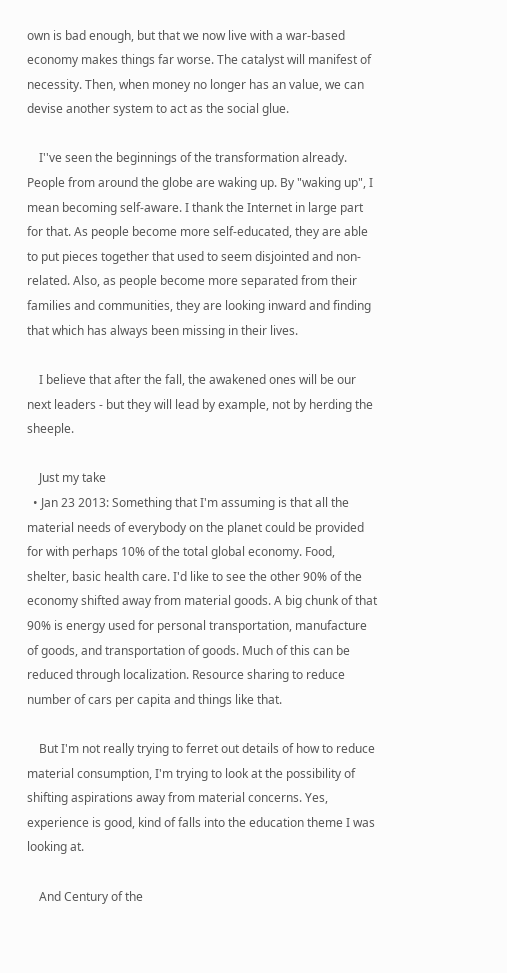own is bad enough, but that we now live with a war-based economy makes things far worse. The catalyst will manifest of necessity. Then, when money no longer has an value, we can devise another system to act as the social glue.

    I''ve seen the beginnings of the transformation already. People from around the globe are waking up. By "waking up", I mean becoming self-aware. I thank the Internet in large part for that. As people become more self-educated, they are able to put pieces together that used to seem disjointed and non-related. Also, as people become more separated from their families and communities, they are looking inward and finding that which has always been missing in their lives.

    I believe that after the fall, the awakened ones will be our next leaders - but they will lead by example, not by herding the sheeple.

    Just my take
  • Jan 23 2013: Something that I'm assuming is that all the material needs of everybody on the planet could be provided for with perhaps 10% of the total global economy. Food, shelter, basic health care. I'd like to see the other 90% of the economy shifted away from material goods. A big chunk of that 90% is energy used for personal transportation, manufacture of goods, and transportation of goods. Much of this can be reduced through localization. Resource sharing to reduce number of cars per capita and things like that.

    But I'm not really trying to ferret out details of how to reduce material consumption, I'm trying to look at the possibility of shifting aspirations away from material concerns. Yes, experience is good, kind of falls into the education theme I was looking at.

    And Century of the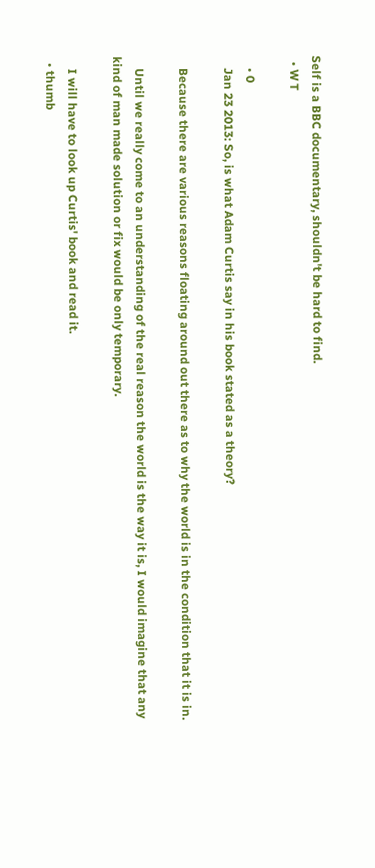Self is a BBC documentary, shouldn't be hard to find.
  • W T

    • 0
    Jan 23 2013: So, is what Adam Curtis say in his book stated as a theory?

    Because there are various reasons floating around out there as to why the world is in the condition that it is in.

    Until we really come to an understanding of the real reason the world is the way it is, I would imagine that any kind of man made solution or fix would be only temporary.

    I will have to look up Curtis' book and read it.
  • thumb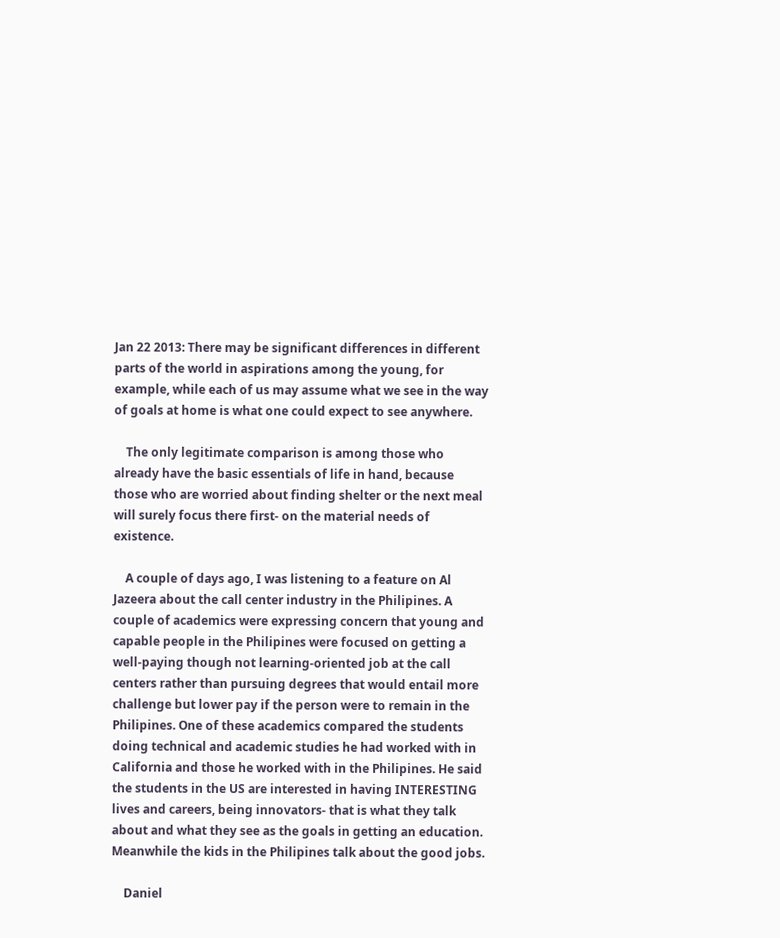Jan 22 2013: There may be significant differences in different parts of the world in aspirations among the young, for example, while each of us may assume what we see in the way of goals at home is what one could expect to see anywhere.

    The only legitimate comparison is among those who already have the basic essentials of life in hand, because those who are worried about finding shelter or the next meal will surely focus there first- on the material needs of existence.

    A couple of days ago, I was listening to a feature on Al Jazeera about the call center industry in the Philipines. A couple of academics were expressing concern that young and capable people in the Philipines were focused on getting a well-paying though not learning-oriented job at the call centers rather than pursuing degrees that would entail more challenge but lower pay if the person were to remain in the Philipines. One of these academics compared the students doing technical and academic studies he had worked with in California and those he worked with in the Philipines. He said the students in the US are interested in having INTERESTING lives and careers, being innovators- that is what they talk about and what they see as the goals in getting an education. Meanwhile the kids in the Philipines talk about the good jobs.

    Daniel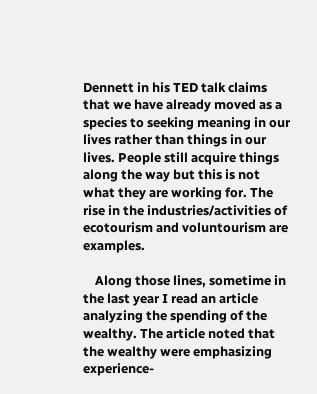Dennett in his TED talk claims that we have already moved as a species to seeking meaning in our lives rather than things in our lives. People still acquire things along the way but this is not what they are working for. The rise in the industries/activities of ecotourism and voluntourism are examples.

    Along those lines, sometime in the last year I read an article analyzing the spending of the wealthy. The article noted that the wealthy were emphasizing experience-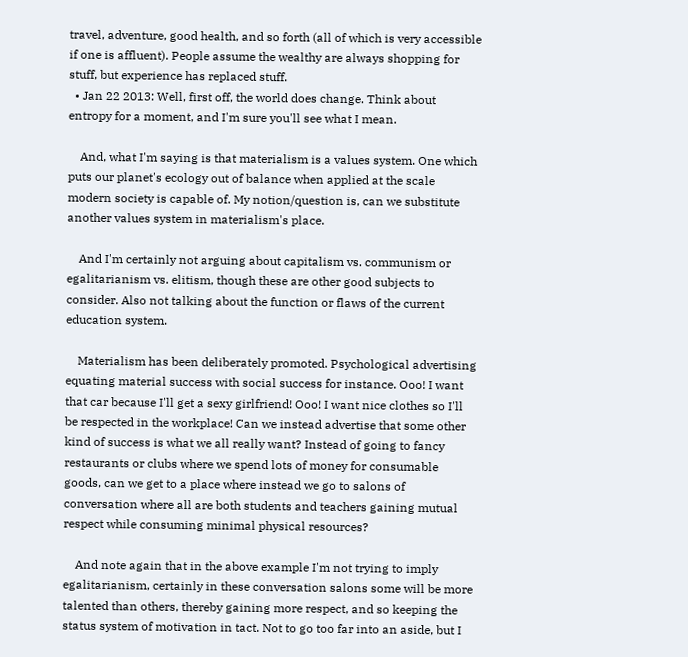travel, adventure, good health, and so forth (all of which is very accessible if one is affluent). People assume the wealthy are always shopping for stuff, but experience has replaced stuff.
  • Jan 22 2013: Well, first off, the world does change. Think about entropy for a moment, and I'm sure you'll see what I mean.

    And, what I'm saying is that materialism is a values system. One which puts our planet's ecology out of balance when applied at the scale modern society is capable of. My notion/question is, can we substitute another values system in materialism's place.

    And I'm certainly not arguing about capitalism vs. communism or egalitarianism vs. elitism, though these are other good subjects to consider. Also not talking about the function or flaws of the current education system.

    Materialism has been deliberately promoted. Psychological advertising equating material success with social success for instance. Ooo! I want that car because I'll get a sexy girlfriend! Ooo! I want nice clothes so I'll be respected in the workplace! Can we instead advertise that some other kind of success is what we all really want? Instead of going to fancy restaurants or clubs where we spend lots of money for consumable goods, can we get to a place where instead we go to salons of conversation where all are both students and teachers gaining mutual respect while consuming minimal physical resources?

    And note again that in the above example I'm not trying to imply egalitarianism, certainly in these conversation salons some will be more talented than others, thereby gaining more respect, and so keeping the status system of motivation in tact. Not to go too far into an aside, but I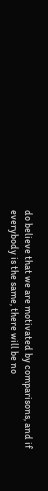do believe that we are motivated by comparisons, and if everybody is the same, there will be no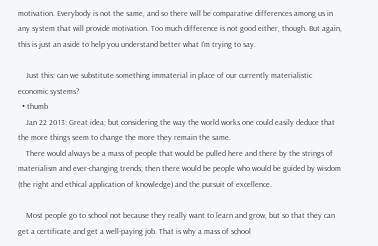motivation. Everybody is not the same, and so there will be comparative differences among us in any system that will provide motivation. Too much difference is not good either, though. But again, this is just an aside to help you understand better what I'm trying to say.

    Just this: can we substitute something immaterial in place of our currently materialistic economic systems?
  • thumb
    Jan 22 2013: Great idea; but considering the way the world works one could easily deduce that the more things seem to change the more they remain the same.
    There would always be a mass of people that would be pulled here and there by the strings of materialism and ever-changing trends; then there would be people who would be guided by wisdom (the right and ethical application of knowledge) and the pursuit of excellence.

    Most people go to school not because they really want to learn and grow, but so that they can get a certificate and get a well-paying job. That is why a mass of school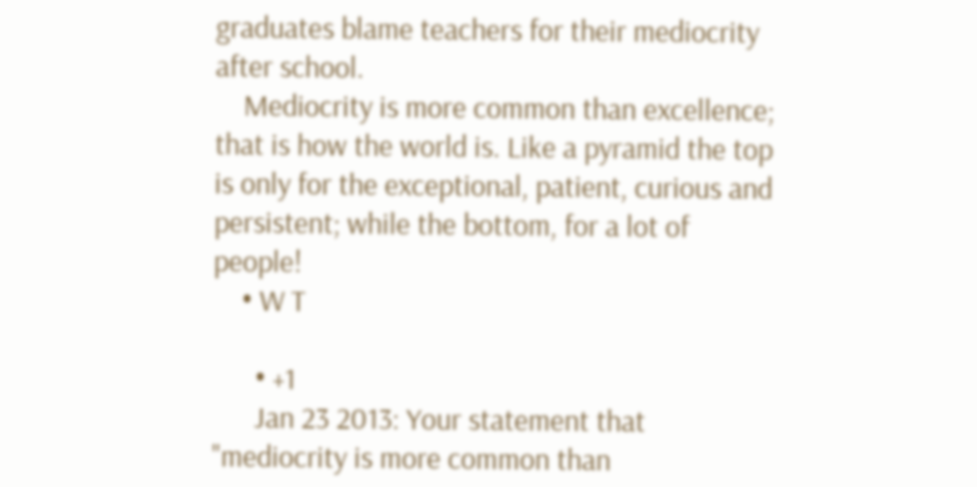graduates blame teachers for their mediocrity after school.
    Mediocrity is more common than excellence; that is how the world is. Like a pyramid the top is only for the exceptional, patient, curious and persistent; while the bottom, for a lot of people!
    • W T

      • +1
      Jan 23 2013: Your statement that "mediocrity is more common than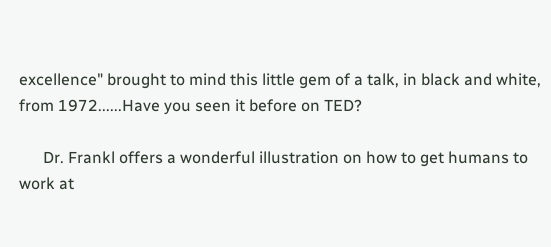excellence" brought to mind this little gem of a talk, in black and white, from 1972......Have you seen it before on TED?

      Dr. Frankl offers a wonderful illustration on how to get humans to work at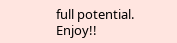full potential. Enjoy!!